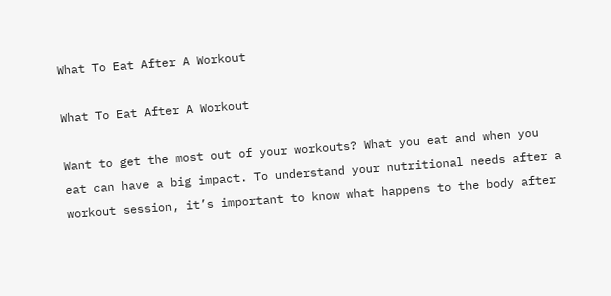What To Eat After A Workout

What To Eat After A Workout

Want to get the most out of your workouts? What you eat and when you eat can have a big impact. To understand your nutritional needs after a workout session, it’s important to know what happens to the body after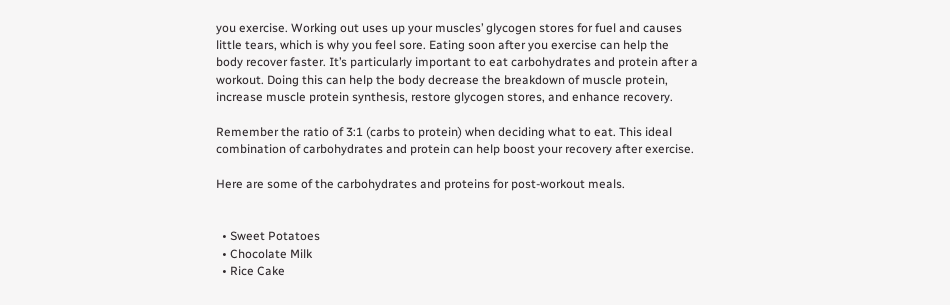you exercise. Working out uses up your muscles’ glycogen stores for fuel and causes little tears, which is why you feel sore. Eating soon after you exercise can help the body recover faster. It’s particularly important to eat carbohydrates and protein after a workout. Doing this can help the body decrease the breakdown of muscle protein, increase muscle protein synthesis, restore glycogen stores, and enhance recovery.

Remember the ratio of 3:1 (carbs to protein) when deciding what to eat. This ideal combination of carbohydrates and protein can help boost your recovery after exercise.

Here are some of the carbohydrates and proteins for post-workout meals.


  • Sweet Potatoes
  • Chocolate Milk
  • Rice Cake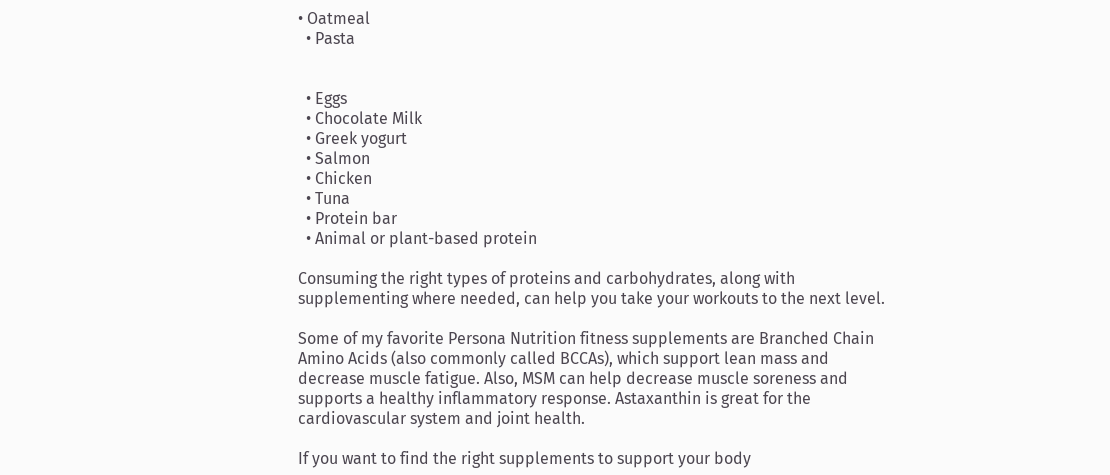• Oatmeal
  • Pasta


  • Eggs
  • Chocolate Milk
  • Greek yogurt
  • Salmon
  • Chicken
  • Tuna
  • Protein bar
  • Animal or plant-based protein

Consuming the right types of proteins and carbohydrates, along with supplementing where needed, can help you take your workouts to the next level.

Some of my favorite Persona Nutrition fitness supplements are Branched Chain Amino Acids (also commonly called BCCAs), which support lean mass and decrease muscle fatigue. Also, MSM can help decrease muscle soreness and supports a healthy inflammatory response. Astaxanthin is great for the cardiovascular system and joint health.

If you want to find the right supplements to support your body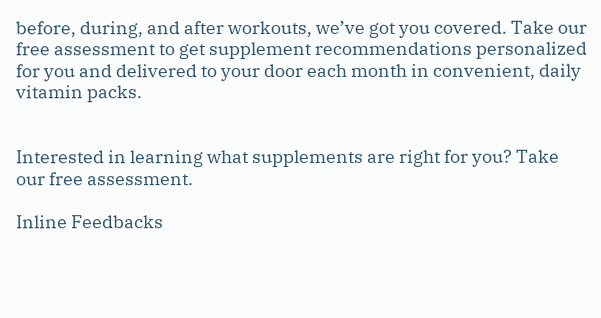before, during, and after workouts, we’ve got you covered. Take our free assessment to get supplement recommendations personalized for you and delivered to your door each month in convenient, daily vitamin packs.


Interested in learning what supplements are right for you? Take our free assessment.

Inline Feedbacks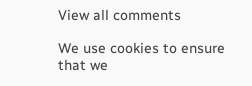View all comments

We use cookies to ensure that we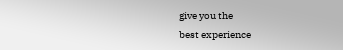give you the
best experience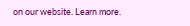on our website. Learn more.